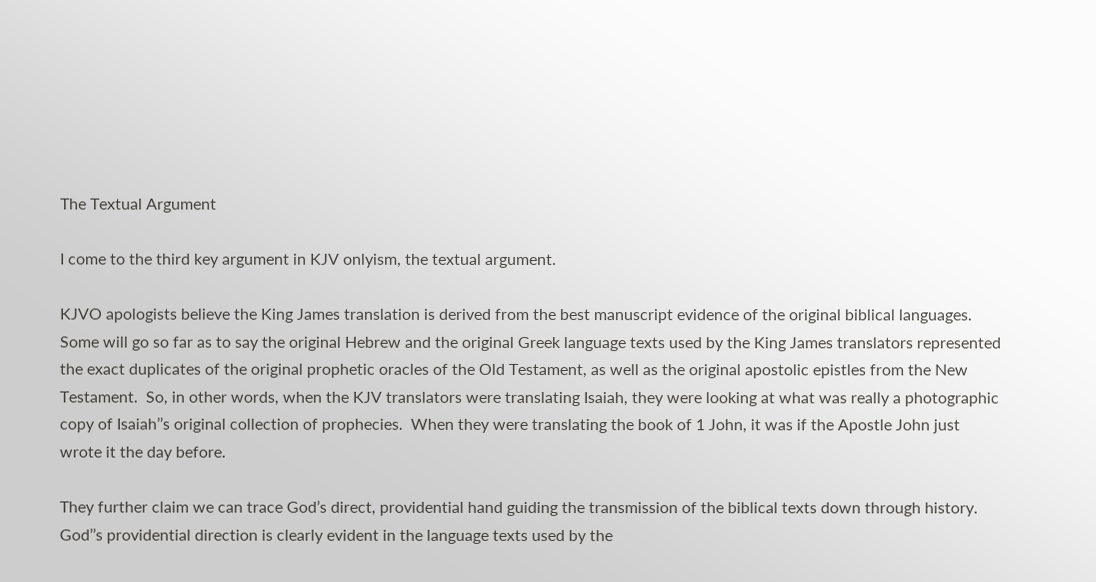The Textual Argument

I come to the third key argument in KJV onlyism, the textual argument.

KJVO apologists believe the King James translation is derived from the best manuscript evidence of the original biblical languages. Some will go so far as to say the original Hebrew and the original Greek language texts used by the King James translators represented the exact duplicates of the original prophetic oracles of the Old Testament, as well as the original apostolic epistles from the New Testament.  So, in other words, when the KJV translators were translating Isaiah, they were looking at what was really a photographic copy of Isaiah’’s original collection of prophecies.  When they were translating the book of 1 John, it was if the Apostle John just wrote it the day before.

They further claim we can trace God’s direct, providential hand guiding the transmission of the biblical texts down through history.  God’’s providential direction is clearly evident in the language texts used by the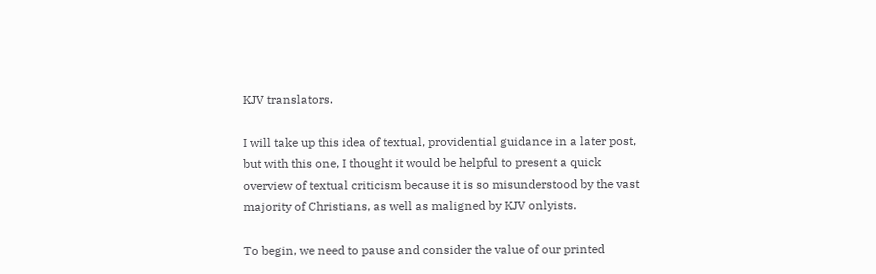KJV translators.

I will take up this idea of textual, providential guidance in a later post, but with this one, I thought it would be helpful to present a quick overview of textual criticism because it is so misunderstood by the vast majority of Christians, as well as maligned by KJV onlyists.

To begin, we need to pause and consider the value of our printed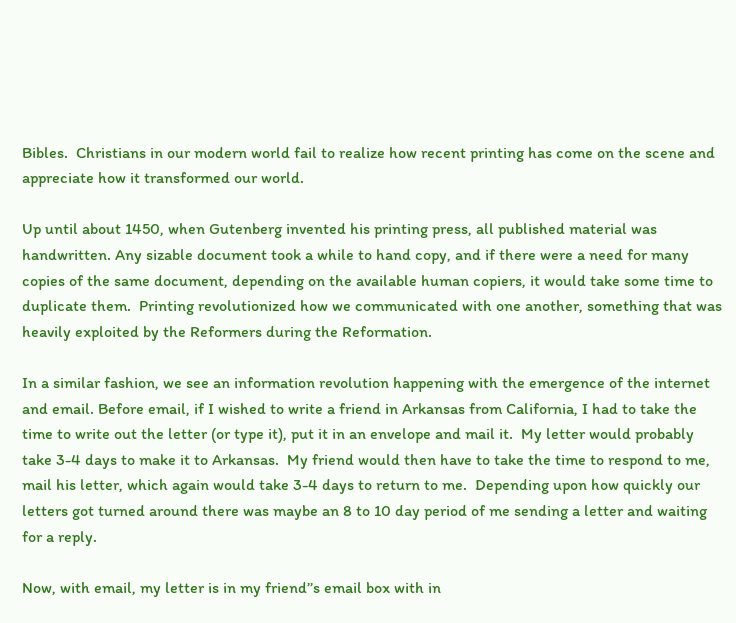Bibles.  Christians in our modern world fail to realize how recent printing has come on the scene and appreciate how it transformed our world.

Up until about 1450, when Gutenberg invented his printing press, all published material was handwritten. Any sizable document took a while to hand copy, and if there were a need for many copies of the same document, depending on the available human copiers, it would take some time to duplicate them.  Printing revolutionized how we communicated with one another, something that was heavily exploited by the Reformers during the Reformation.

In a similar fashion, we see an information revolution happening with the emergence of the internet and email. Before email, if I wished to write a friend in Arkansas from California, I had to take the time to write out the letter (or type it), put it in an envelope and mail it.  My letter would probably take 3-4 days to make it to Arkansas.  My friend would then have to take the time to respond to me, mail his letter, which again would take 3-4 days to return to me.  Depending upon how quickly our letters got turned around there was maybe an 8 to 10 day period of me sending a letter and waiting for a reply.

Now, with email, my letter is in my friend’’s email box with in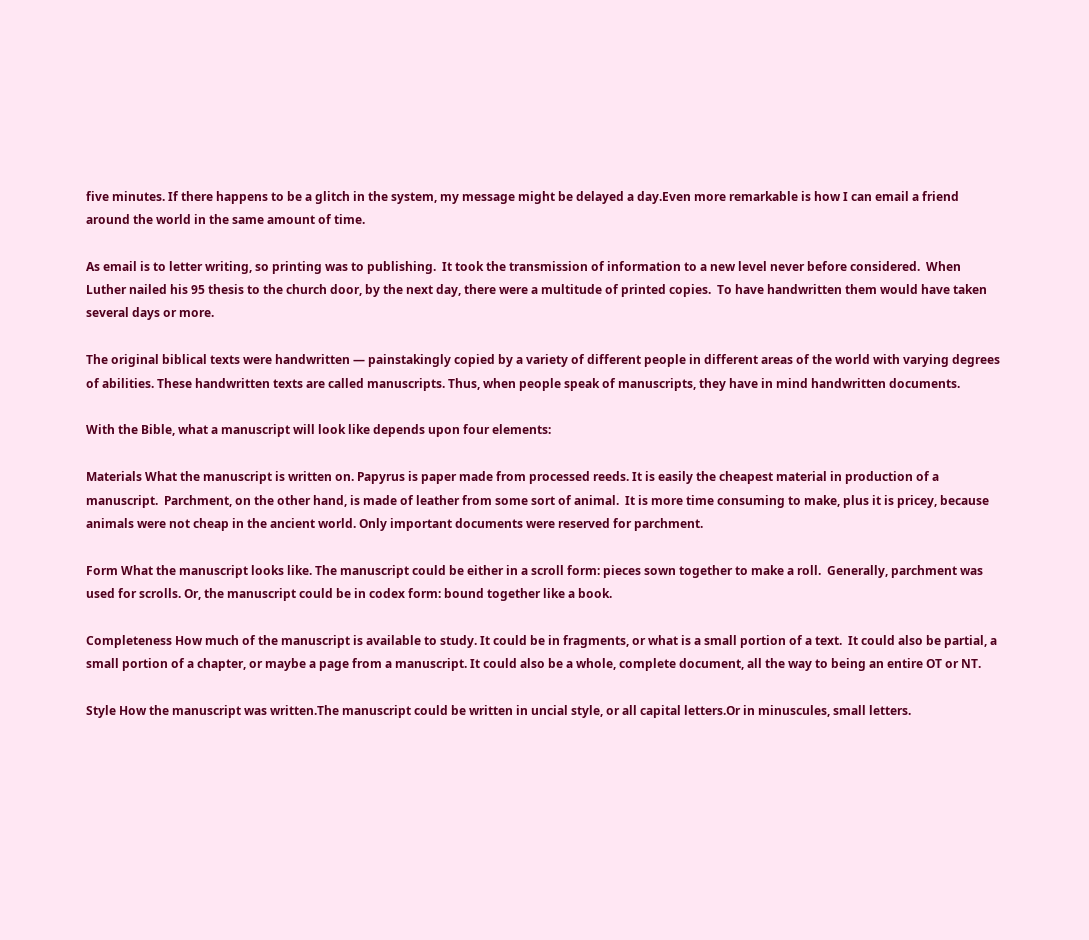five minutes. If there happens to be a glitch in the system, my message might be delayed a day.Even more remarkable is how I can email a friend around the world in the same amount of time.

As email is to letter writing, so printing was to publishing.  It took the transmission of information to a new level never before considered.  When Luther nailed his 95 thesis to the church door, by the next day, there were a multitude of printed copies.  To have handwritten them would have taken several days or more.

The original biblical texts were handwritten — painstakingly copied by a variety of different people in different areas of the world with varying degrees of abilities. These handwritten texts are called manuscripts. Thus, when people speak of manuscripts, they have in mind handwritten documents.

With the Bible, what a manuscript will look like depends upon four elements:

Materials What the manuscript is written on. Papyrus is paper made from processed reeds. It is easily the cheapest material in production of a manuscript.  Parchment, on the other hand, is made of leather from some sort of animal.  It is more time consuming to make, plus it is pricey, because animals were not cheap in the ancient world. Only important documents were reserved for parchment.

Form What the manuscript looks like. The manuscript could be either in a scroll form: pieces sown together to make a roll.  Generally, parchment was used for scrolls. Or, the manuscript could be in codex form: bound together like a book.

Completeness How much of the manuscript is available to study. It could be in fragments, or what is a small portion of a text.  It could also be partial, a small portion of a chapter, or maybe a page from a manuscript. It could also be a whole, complete document, all the way to being an entire OT or NT.

Style How the manuscript was written.The manuscript could be written in uncial style, or all capital letters.Or in minuscules, small letters.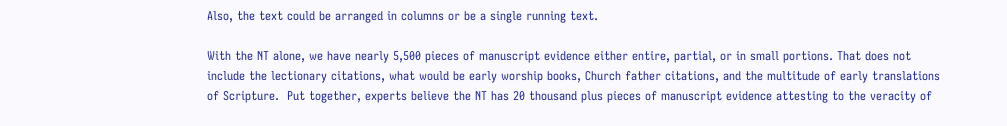Also, the text could be arranged in columns or be a single running text.

With the NT alone, we have nearly 5,500 pieces of manuscript evidence either entire, partial, or in small portions. That does not include the lectionary citations, what would be early worship books, Church father citations, and the multitude of early translations of Scripture.  Put together, experts believe the NT has 20 thousand plus pieces of manuscript evidence attesting to the veracity of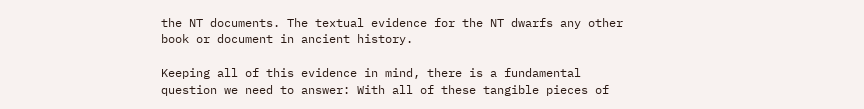the NT documents. The textual evidence for the NT dwarfs any other book or document in ancient history.

Keeping all of this evidence in mind, there is a fundamental question we need to answer: With all of these tangible pieces of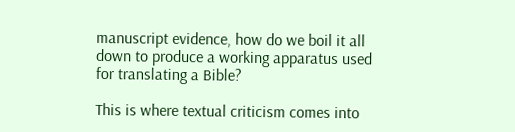manuscript evidence, how do we boil it all down to produce a working apparatus used for translating a Bible?

This is where textual criticism comes into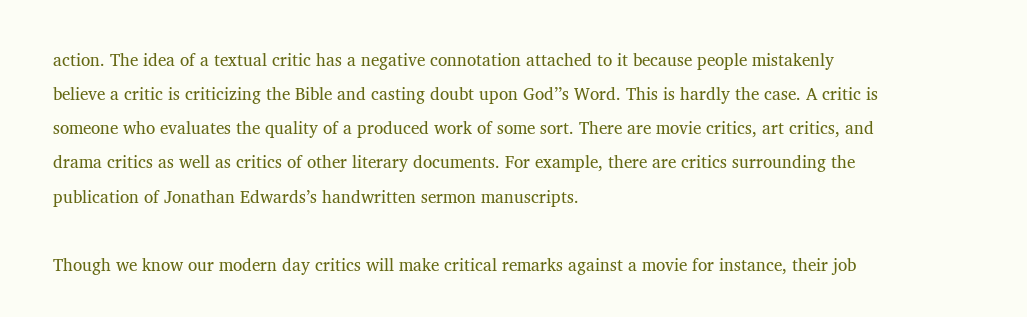action. The idea of a textual critic has a negative connotation attached to it because people mistakenly believe a critic is criticizing the Bible and casting doubt upon God’’s Word. This is hardly the case. A critic is someone who evaluates the quality of a produced work of some sort. There are movie critics, art critics, and drama critics as well as critics of other literary documents. For example, there are critics surrounding the publication of Jonathan Edwards’s handwritten sermon manuscripts.

Though we know our modern day critics will make critical remarks against a movie for instance, their job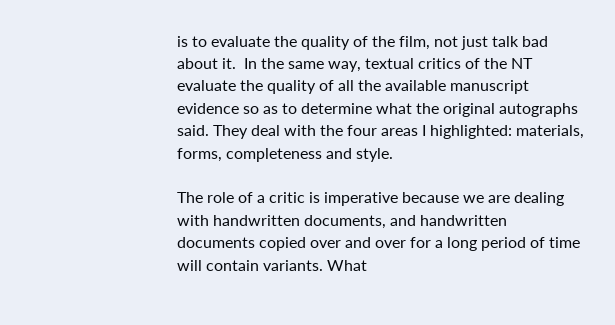is to evaluate the quality of the film, not just talk bad about it.  In the same way, textual critics of the NT evaluate the quality of all the available manuscript evidence so as to determine what the original autographs said. They deal with the four areas I highlighted: materials, forms, completeness and style.

The role of a critic is imperative because we are dealing with handwritten documents, and handwritten documents copied over and over for a long period of time will contain variants. What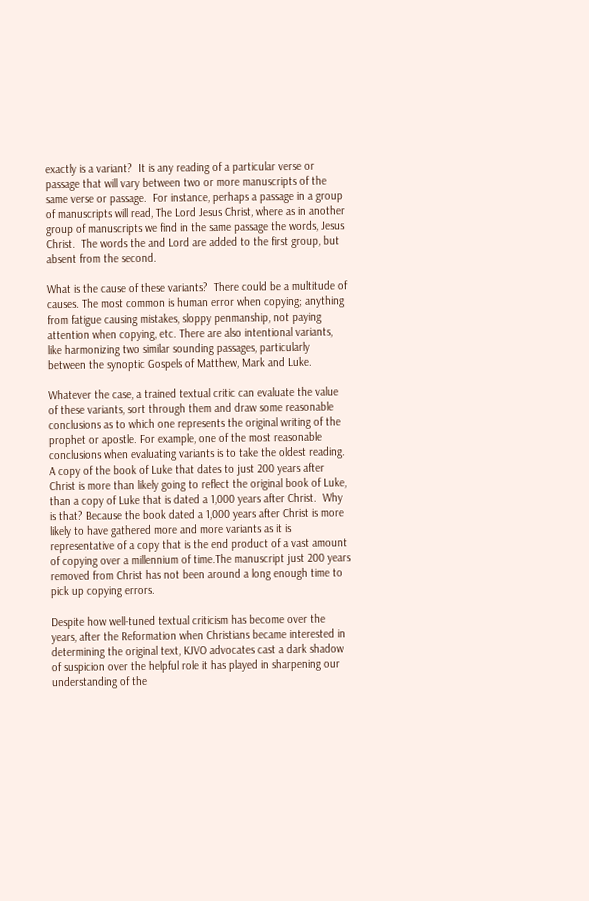exactly is a variant?  It is any reading of a particular verse or passage that will vary between two or more manuscripts of the same verse or passage.  For instance, perhaps a passage in a group of manuscripts will read, The Lord Jesus Christ, where as in another group of manuscripts we find in the same passage the words, Jesus Christ.  The words the and Lord are added to the first group, but absent from the second.

What is the cause of these variants?  There could be a multitude of causes. The most common is human error when copying; anything from fatigue causing mistakes, sloppy penmanship, not paying attention when copying, etc. There are also intentional variants, like harmonizing two similar sounding passages, particularly between the synoptic Gospels of Matthew, Mark and Luke.

Whatever the case, a trained textual critic can evaluate the value of these variants, sort through them and draw some reasonable conclusions as to which one represents the original writing of the prophet or apostle. For example, one of the most reasonable conclusions when evaluating variants is to take the oldest reading.  A copy of the book of Luke that dates to just 200 years after Christ is more than likely going to reflect the original book of Luke, than a copy of Luke that is dated a 1,000 years after Christ.  Why is that? Because the book dated a 1,000 years after Christ is more likely to have gathered more and more variants as it is representative of a copy that is the end product of a vast amount of copying over a millennium of time.The manuscript just 200 years removed from Christ has not been around a long enough time to pick up copying errors.

Despite how well-tuned textual criticism has become over the years, after the Reformation when Christians became interested in determining the original text, KJVO advocates cast a dark shadow of suspicion over the helpful role it has played in sharpening our understanding of the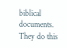biblical documents. They do this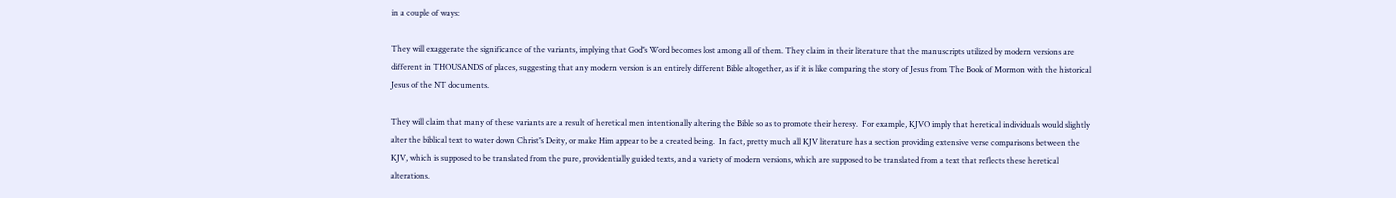in a couple of ways:

They will exaggerate the significance of the variants, implying that God’’s Word becomes lost among all of them. They claim in their literature that the manuscripts utilized by modern versions are different in THOUSANDS of places, suggesting that any modern version is an entirely different Bible altogether, as if it is like comparing the story of Jesus from The Book of Mormon with the historical Jesus of the NT documents.

They will claim that many of these variants are a result of heretical men intentionally altering the Bible so as to promote their heresy.  For example, KJVO imply that heretical individuals would slightly alter the biblical text to water down Christ’’s Deity, or make Him appear to be a created being.  In fact, pretty much all KJV literature has a section providing extensive verse comparisons between the KJV, which is supposed to be translated from the pure, providentially guided texts, and a variety of modern versions, which are supposed to be translated from a text that reflects these heretical alterations.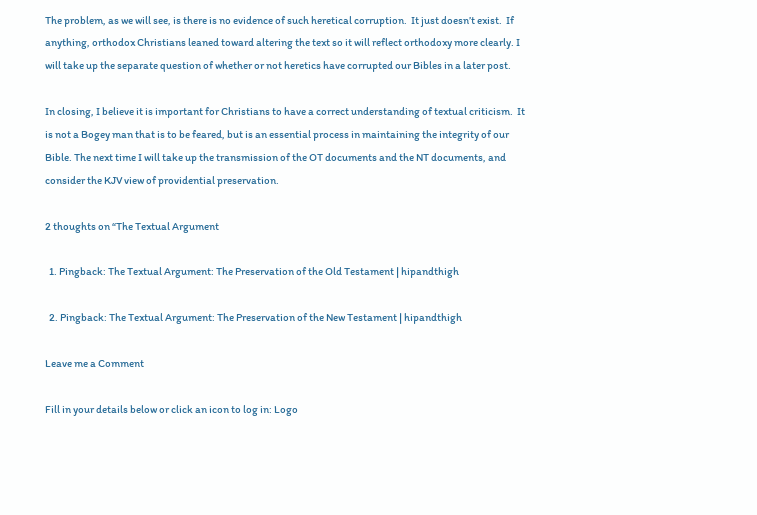The problem, as we will see, is there is no evidence of such heretical corruption.  It just doesn’t exist.  If anything, orthodox Christians leaned toward altering the text so it will reflect orthodoxy more clearly. I will take up the separate question of whether or not heretics have corrupted our Bibles in a later post.

In closing, I believe it is important for Christians to have a correct understanding of textual criticism.  It is not a Bogey man that is to be feared, but is an essential process in maintaining the integrity of our Bible. The next time I will take up the transmission of the OT documents and the NT documents, and consider the KJV view of providential preservation.

2 thoughts on “The Textual Argument

  1. Pingback: The Textual Argument: The Preservation of the Old Testament | hipandthigh

  2. Pingback: The Textual Argument: The Preservation of the New Testament | hipandthigh

Leave me a Comment

Fill in your details below or click an icon to log in: Logo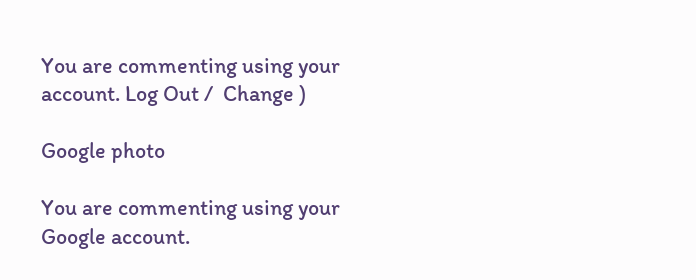You are commenting using your account. Log Out /  Change )

Google photo

You are commenting using your Google account.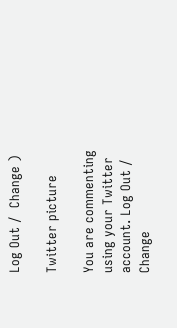Log Out /  Change )

Twitter picture

You are commenting using your Twitter account. Log Out /  Change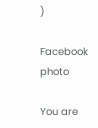)

Facebook photo

You are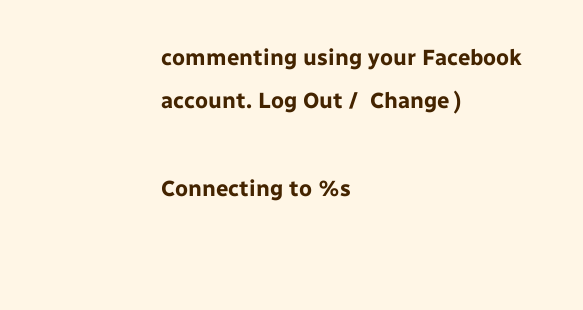commenting using your Facebook account. Log Out /  Change )

Connecting to %s